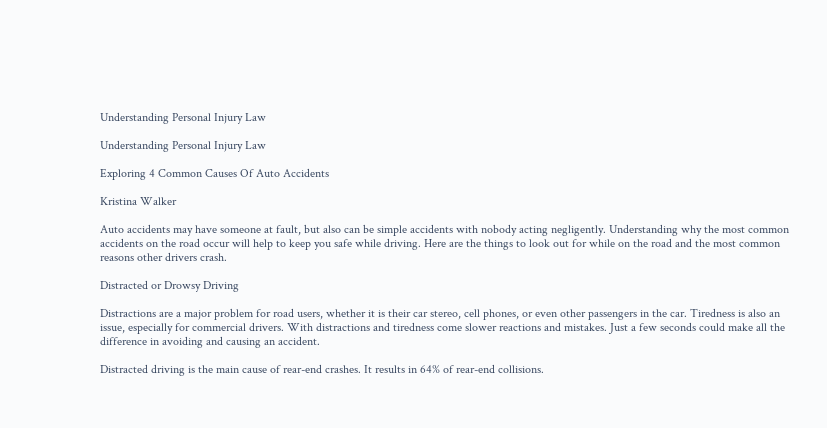Understanding Personal Injury Law

Understanding Personal Injury Law

Exploring 4 Common Causes Of Auto Accidents

Kristina Walker

Auto accidents may have someone at fault, but also can be simple accidents with nobody acting negligently. Understanding why the most common accidents on the road occur will help to keep you safe while driving. Here are the things to look out for while on the road and the most common reasons other drivers crash.

Distracted or Drowsy Driving

Distractions are a major problem for road users, whether it is their car stereo, cell phones, or even other passengers in the car. Tiredness is also an issue, especially for commercial drivers. With distractions and tiredness come slower reactions and mistakes. Just a few seconds could make all the difference in avoiding and causing an accident.

Distracted driving is the main cause of rear-end crashes. It results in 64% of rear-end collisions.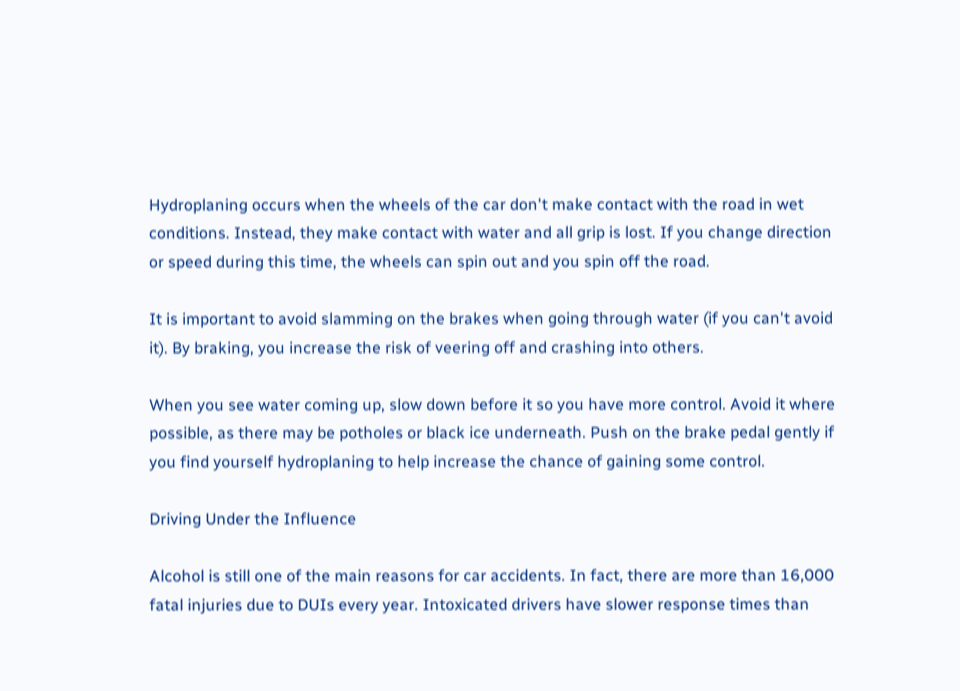Hydroplaning occurs when the wheels of the car don't make contact with the road in wet conditions. Instead, they make contact with water and all grip is lost. If you change direction or speed during this time, the wheels can spin out and you spin off the road.

It is important to avoid slamming on the brakes when going through water (if you can't avoid it). By braking, you increase the risk of veering off and crashing into others.

When you see water coming up, slow down before it so you have more control. Avoid it where possible, as there may be potholes or black ice underneath. Push on the brake pedal gently if you find yourself hydroplaning to help increase the chance of gaining some control.

Driving Under the Influence

Alcohol is still one of the main reasons for car accidents. In fact, there are more than 16,000 fatal injuries due to DUIs every year. Intoxicated drivers have slower response times than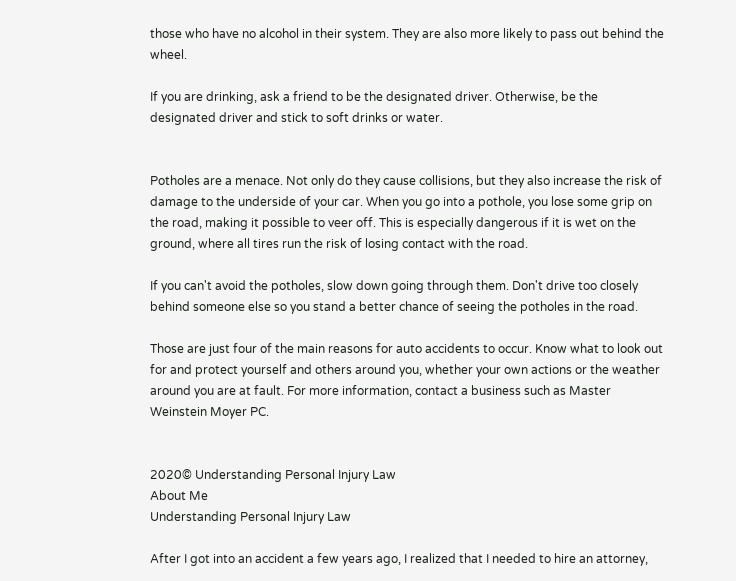those who have no alcohol in their system. They are also more likely to pass out behind the wheel.

If you are drinking, ask a friend to be the designated driver. Otherwise, be the designated driver and stick to soft drinks or water.


Potholes are a menace. Not only do they cause collisions, but they also increase the risk of damage to the underside of your car. When you go into a pothole, you lose some grip on the road, making it possible to veer off. This is especially dangerous if it is wet on the ground, where all tires run the risk of losing contact with the road.

If you can't avoid the potholes, slow down going through them. Don't drive too closely behind someone else so you stand a better chance of seeing the potholes in the road.

Those are just four of the main reasons for auto accidents to occur. Know what to look out for and protect yourself and others around you, whether your own actions or the weather around you are at fault. For more information, contact a business such as Master Weinstein Moyer PC.


2020© Understanding Personal Injury Law
About Me
Understanding Personal Injury Law

After I got into an accident a few years ago, I realized that I needed to hire an attorney,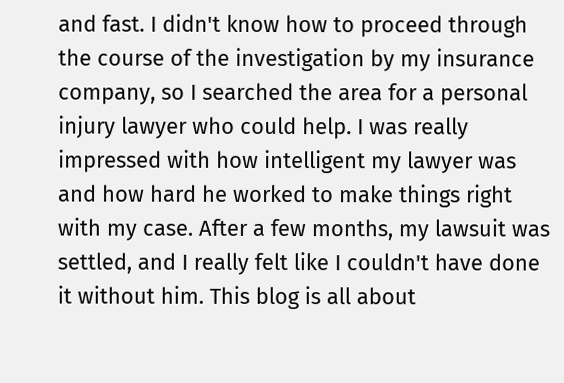and fast. I didn't know how to proceed through the course of the investigation by my insurance company, so I searched the area for a personal injury lawyer who could help. I was really impressed with how intelligent my lawyer was and how hard he worked to make things right with my case. After a few months, my lawsuit was settled, and I really felt like I couldn't have done it without him. This blog is all about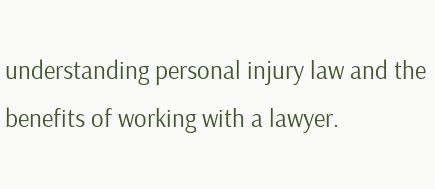understanding personal injury law and the benefits of working with a lawyer.